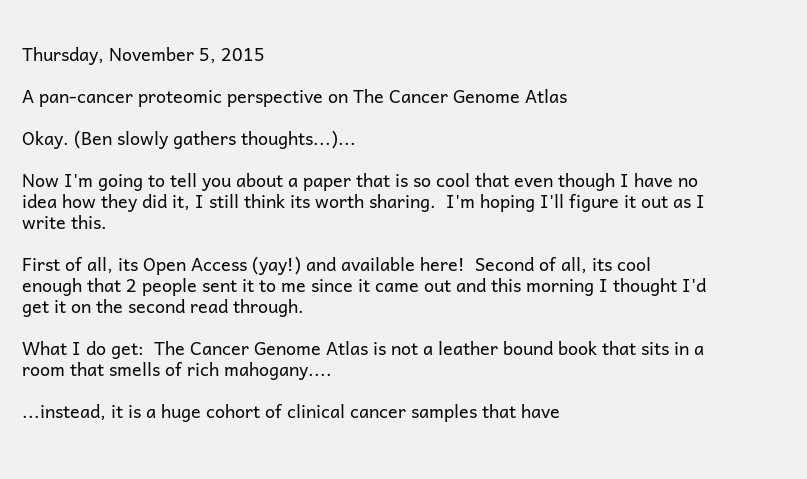Thursday, November 5, 2015

A pan-cancer proteomic perspective on The Cancer Genome Atlas

Okay. (Ben slowly gathers thoughts...)...

Now I'm going to tell you about a paper that is so cool that even though I have no idea how they did it, I still think its worth sharing.  I'm hoping I'll figure it out as I write this.

First of all, its Open Access (yay!) and available here!  Second of all, its cool enough that 2 people sent it to me since it came out and this morning I thought I'd get it on the second read through.

What I do get:  The Cancer Genome Atlas is not a leather bound book that sits in a room that smells of rich mahogany....

...instead, it is a huge cohort of clinical cancer samples that have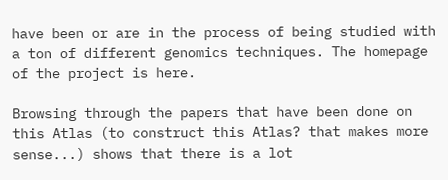have been or are in the process of being studied with a ton of different genomics techniques. The homepage of the project is here.

Browsing through the papers that have been done on this Atlas (to construct this Atlas? that makes more sense...) shows that there is a lot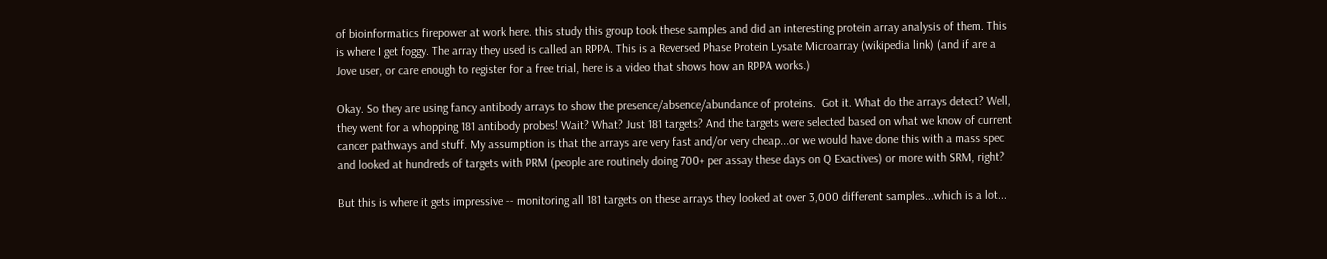of bioinformatics firepower at work here. this study this group took these samples and did an interesting protein array analysis of them. This is where I get foggy. The array they used is called an RPPA. This is a Reversed Phase Protein Lysate Microarray (wikipedia link) (and if are a Jove user, or care enough to register for a free trial, here is a video that shows how an RPPA works.)

Okay. So they are using fancy antibody arrays to show the presence/absence/abundance of proteins.  Got it. What do the arrays detect? Well, they went for a whopping 181 antibody probes! Wait? What? Just 181 targets? And the targets were selected based on what we know of current cancer pathways and stuff. My assumption is that the arrays are very fast and/or very cheap...or we would have done this with a mass spec and looked at hundreds of targets with PRM (people are routinely doing 700+ per assay these days on Q Exactives) or more with SRM, right?

But this is where it gets impressive -- monitoring all 181 targets on these arrays they looked at over 3,000 different samples...which is a lot...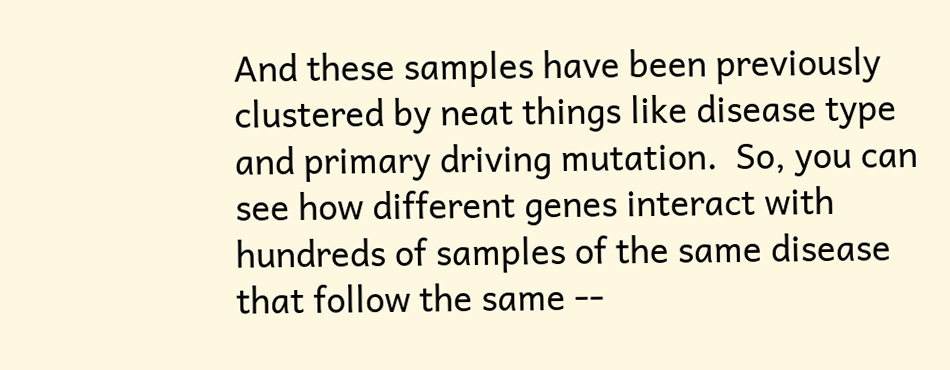And these samples have been previously clustered by neat things like disease type and primary driving mutation.  So, you can see how different genes interact with hundreds of samples of the same disease that follow the same --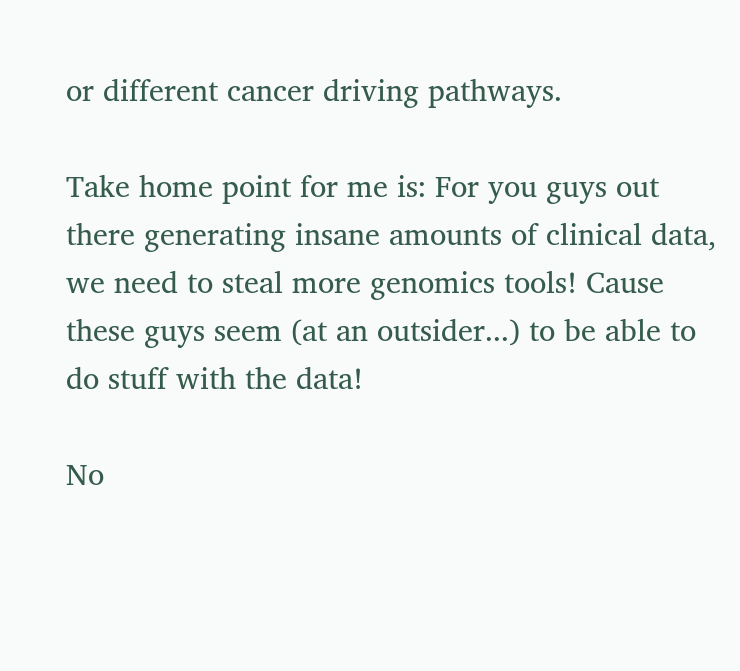or different cancer driving pathways.

Take home point for me is: For you guys out there generating insane amounts of clinical data, we need to steal more genomics tools! Cause these guys seem (at an outsider...) to be able to do stuff with the data!

No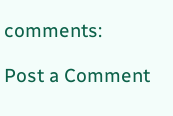comments:

Post a Comment